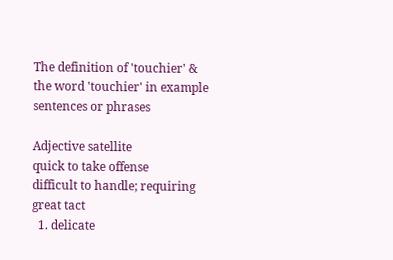The definition of 'touchier' & the word 'touchier' in example sentences or phrases

Adjective satellite
quick to take offense
difficult to handle; requiring great tact
  1. delicate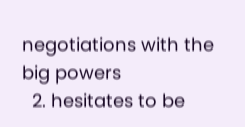negotiations with the big powers
  2. hesitates to be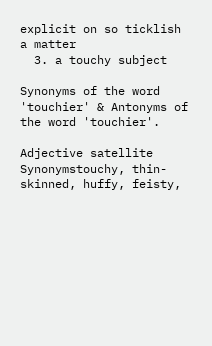explicit on so ticklish a matter
  3. a touchy subject

Synonyms of the word 'touchier' & Antonyms of the word 'touchier'.

Adjective satellite
Synonymstouchy, thin-skinned, huffy, feisty,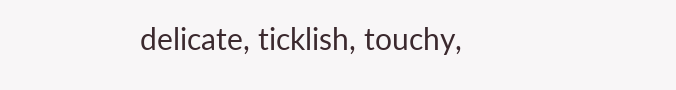delicate, ticklish, touchy,